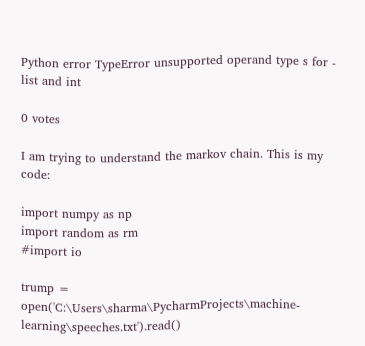Python error TypeError unsupported operand type s for - list and int

0 votes

I am trying to understand the markov chain. This is my code:

import numpy as np
import random as rm
#import io

trump = open('C:\Users\sharma\PycharmProjects\machine-learning\speeches.txt').read()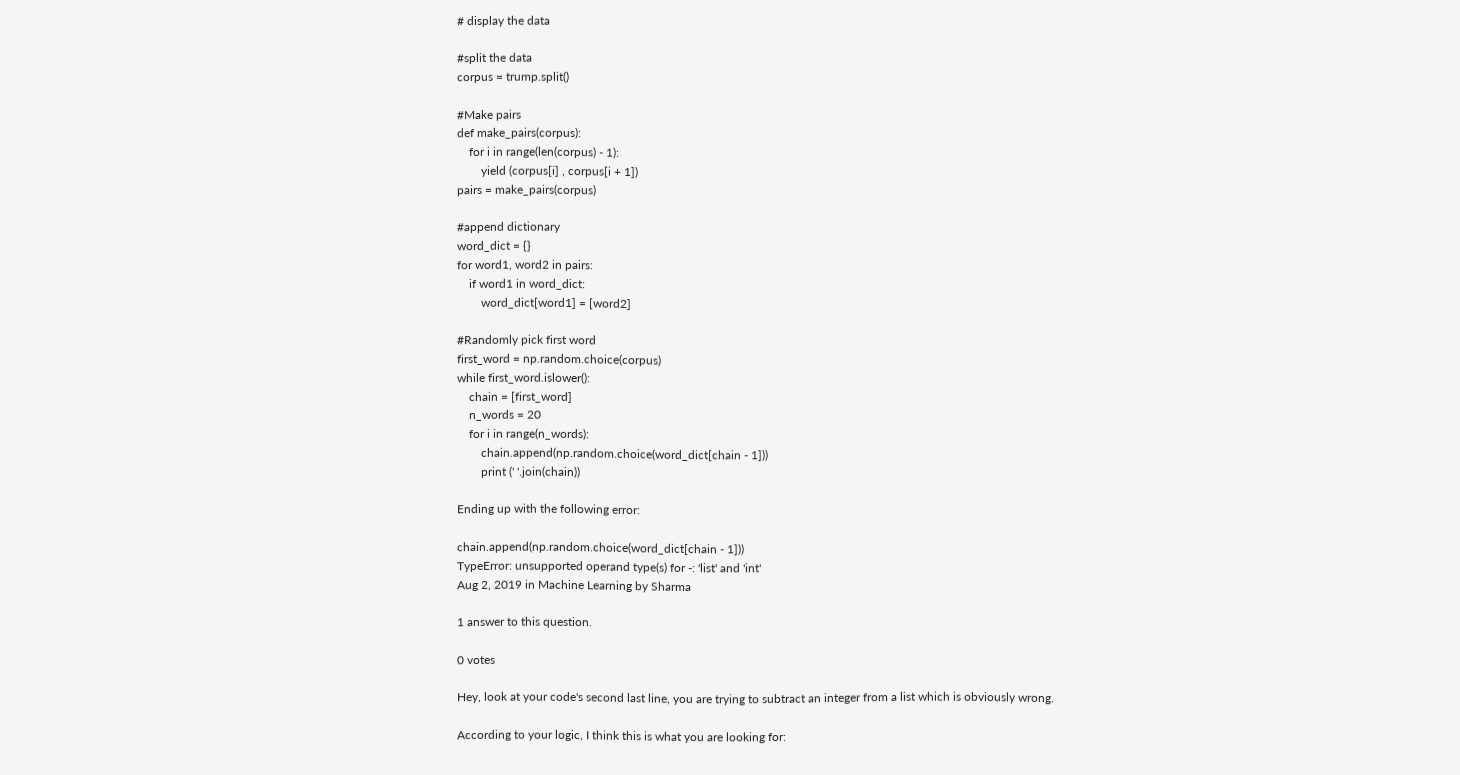# display the data

#split the data
corpus = trump.split()

#Make pairs
def make_pairs(corpus):
    for i in range(len(corpus) - 1):
        yield (corpus[i] , corpus[i + 1])
pairs = make_pairs(corpus)

#append dictionary
word_dict = {}
for word1, word2 in pairs:
    if word1 in word_dict:
        word_dict[word1] = [word2]

#Randomly pick first word
first_word = np.random.choice(corpus)
while first_word.islower():
    chain = [first_word]
    n_words = 20
    for i in range(n_words):
        chain.append(np.random.choice(word_dict[chain - 1]))
        print (' '.join(chain))

Ending up with the following error:

chain.append(np.random.choice(word_dict[chain - 1]))
TypeError: unsupported operand type(s) for -: 'list' and 'int'
Aug 2, 2019 in Machine Learning by Sharma

1 answer to this question.

0 votes

Hey, look at your code's second last line, you are trying to subtract an integer from a list which is obviously wrong.

According to your logic, I think this is what you are looking for: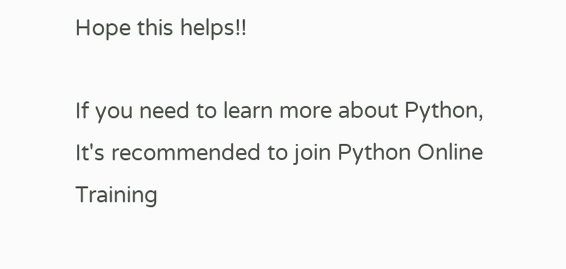Hope this helps!!

If you need to learn more about Python, It's recommended to join Python Online Training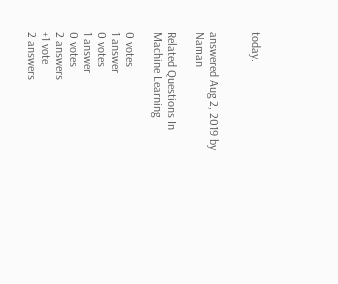today.


answered Aug 2, 2019 by Naman

Related Questions In Machine Learning

0 votes
1 answer
0 votes
1 answer
0 votes
2 answers
+1 vote
2 answers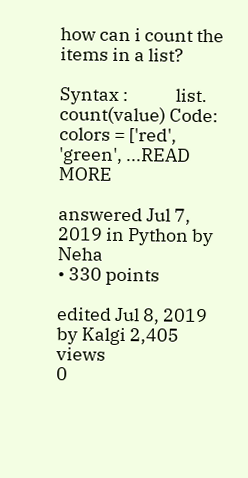how can i count the items in a list?

Syntax :            list. count(value) Code: colors = ['red', 'green', ...READ MORE

answered Jul 7, 2019 in Python by Neha
• 330 points

edited Jul 8, 2019 by Kalgi 2,405 views
0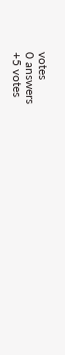votes
0 answers
+5 votes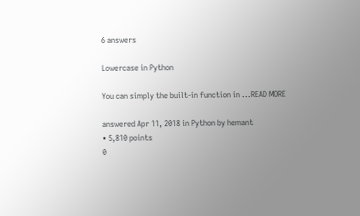6 answers

Lowercase in Python

You can simply the built-in function in ...READ MORE

answered Apr 11, 2018 in Python by hemant
• 5,810 points
0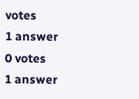votes
1 answer
0 votes
1 answer